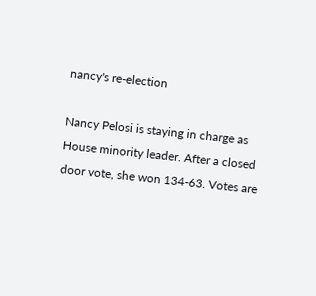nancy's re-election

Nancy Pelosi is staying in charge as House minority leader. After a closed door vote, she won 134-63. Votes are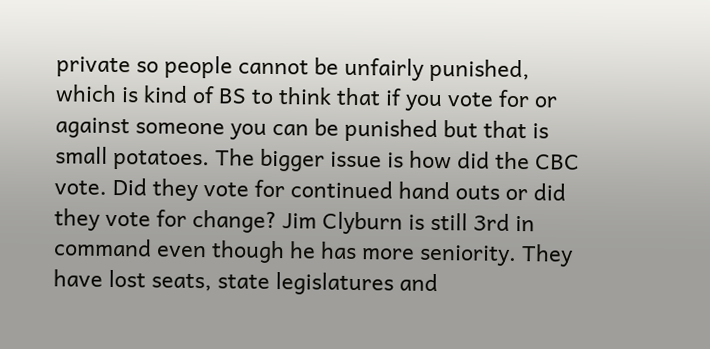private so people cannot be unfairly punished, which is kind of BS to think that if you vote for or against someone you can be punished but that is small potatoes. The bigger issue is how did the CBC vote. Did they vote for continued hand outs or did they vote for change? Jim Clyburn is still 3rd in command even though he has more seniority. They have lost seats, state legislatures and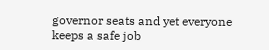governor seats and yet everyone keeps a safe job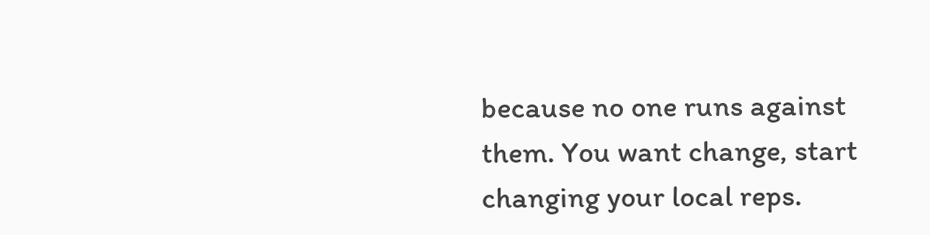because no one runs against them. You want change, start changing your local reps.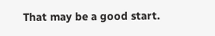That may be a good start.